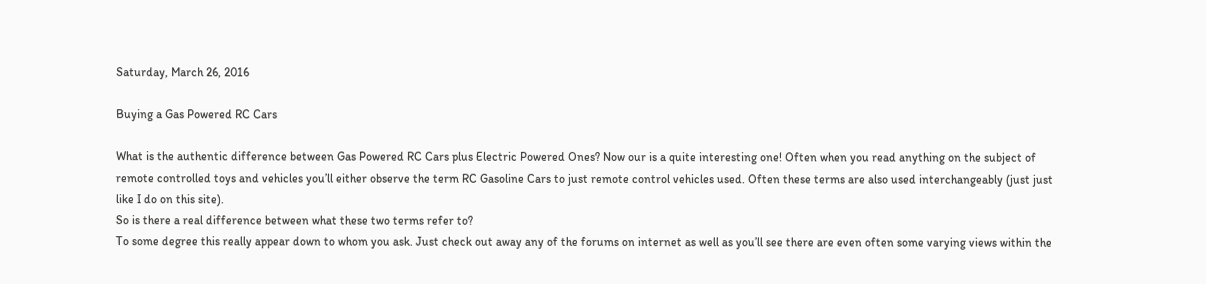Saturday, March 26, 2016

Buying a Gas Powered RC Cars

What is the authentic difference between Gas Powered RC Cars plus Electric Powered Ones? Now our is a quite interesting one! Often when you read anything on the subject of remote controlled toys and vehicles you’ll either observe the term RC Gasoline Cars to just remote control vehicles used. Often these terms are also used interchangeably (just just like I do on this site).
So is there a real difference between what these two terms refer to?
To some degree this really appear down to whom you ask. Just check out away any of the forums on internet as well as you’ll see there are even often some varying views within the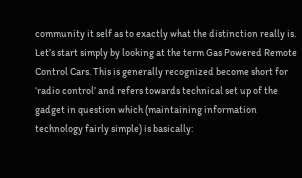community it self as to exactly what the distinction really is.
Let’s start simply by looking at the term Gas Powered Remote Control Cars. This is generally recognized become short for ‘radio control’ and refers towards technical set up of the gadget in question which (maintaining information technology fairly simple) is basically: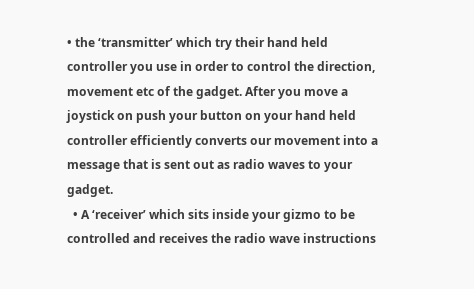• the ‘transmitter’ which try their hand held controller you use in order to control the direction, movement etc of the gadget. After you move a joystick on push your button on your hand held controller efficiently converts our movement into a message that is sent out as radio waves to your gadget.
  • A ‘receiver’ which sits inside your gizmo to be controlled and receives the radio wave instructions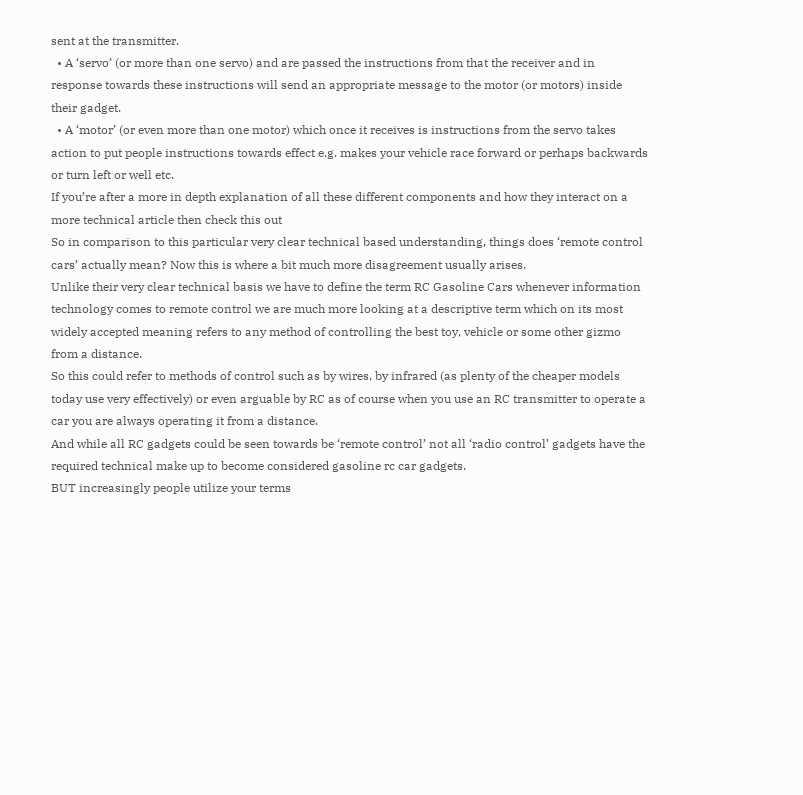sent at the transmitter.
  • A ‘servo’ (or more than one servo) and are passed the instructions from that the receiver and in response towards these instructions will send an appropriate message to the motor (or motors) inside their gadget.
  • A ‘motor’ (or even more than one motor) which once it receives is instructions from the servo takes action to put people instructions towards effect e.g. makes your vehicle race forward or perhaps backwards or turn left or well etc.
If you’re after a more in depth explanation of all these different components and how they interact on a more technical article then check this out
So in comparison to this particular very clear technical based understanding, things does ‘remote control cars’ actually mean? Now this is where a bit much more disagreement usually arises.
Unlike their very clear technical basis we have to define the term RC Gasoline Cars whenever information technology comes to remote control we are much more looking at a descriptive term which on its most widely accepted meaning refers to any method of controlling the best toy, vehicle or some other gizmo from a distance.
So this could refer to methods of control such as by wires, by infrared (as plenty of the cheaper models today use very effectively) or even arguable by RC as of course when you use an RC transmitter to operate a car you are always operating it from a distance.
And while all RC gadgets could be seen towards be ‘remote control’ not all ‘radio control’ gadgets have the required technical make up to become considered gasoline rc car gadgets.
BUT increasingly people utilize your terms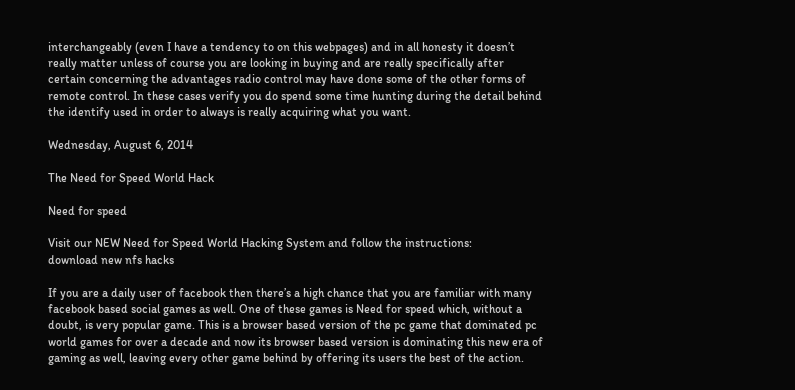interchangeably (even I have a tendency to on this webpages) and in all honesty it doesn’t really matter unless of course you are looking in buying and are really specifically after certain concerning the advantages radio control may have done some of the other forms of remote control. In these cases verify you do spend some time hunting during the detail behind the identify used in order to always is really acquiring what you want.

Wednesday, August 6, 2014

The Need for Speed World Hack

Need for speed

Visit our NEW Need for Speed World Hacking System and follow the instructions:
download new nfs hacks

If you are a daily user of facebook then there’s a high chance that you are familiar with many facebook based social games as well. One of these games is Need for speed which, without a doubt, is very popular game. This is a browser based version of the pc game that dominated pc world games for over a decade and now its browser based version is dominating this new era of gaming as well, leaving every other game behind by offering its users the best of the action.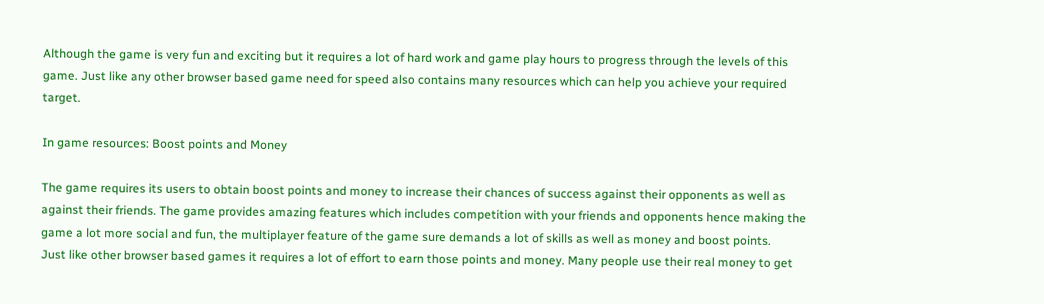Although the game is very fun and exciting but it requires a lot of hard work and game play hours to progress through the levels of this game. Just like any other browser based game need for speed also contains many resources which can help you achieve your required target.

In game resources: Boost points and Money

The game requires its users to obtain boost points and money to increase their chances of success against their opponents as well as against their friends. The game provides amazing features which includes competition with your friends and opponents hence making the game a lot more social and fun, the multiplayer feature of the game sure demands a lot of skills as well as money and boost points.
Just like other browser based games it requires a lot of effort to earn those points and money. Many people use their real money to get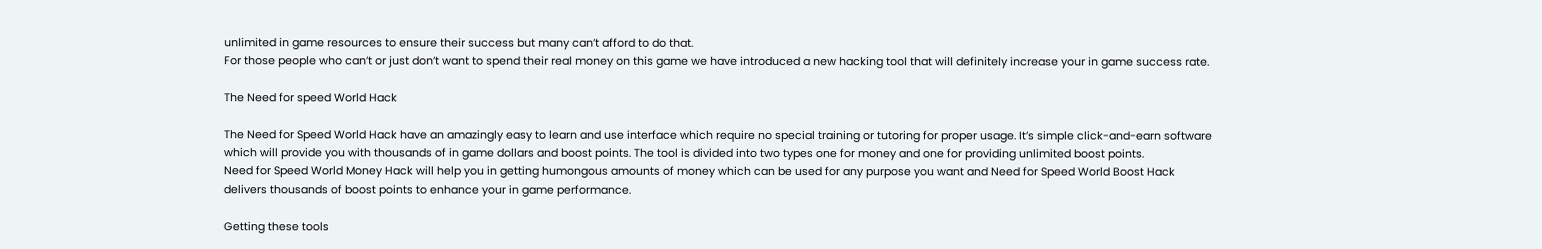unlimited in game resources to ensure their success but many can’t afford to do that.
For those people who can’t or just don’t want to spend their real money on this game we have introduced a new hacking tool that will definitely increase your in game success rate.

The Need for speed World Hack

The Need for Speed World Hack have an amazingly easy to learn and use interface which require no special training or tutoring for proper usage. It’s simple click-and-earn software which will provide you with thousands of in game dollars and boost points. The tool is divided into two types one for money and one for providing unlimited boost points.
Need for Speed World Money Hack will help you in getting humongous amounts of money which can be used for any purpose you want and Need for Speed World Boost Hack delivers thousands of boost points to enhance your in game performance.

Getting these tools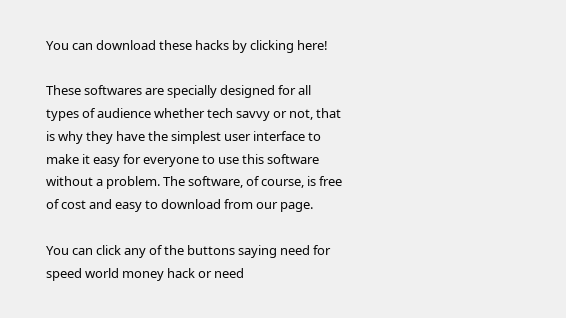You can download these hacks by clicking here!

These softwares are specially designed for all types of audience whether tech savvy or not, that is why they have the simplest user interface to make it easy for everyone to use this software without a problem. The software, of course, is free of cost and easy to download from our page.

You can click any of the buttons saying need for speed world money hack or need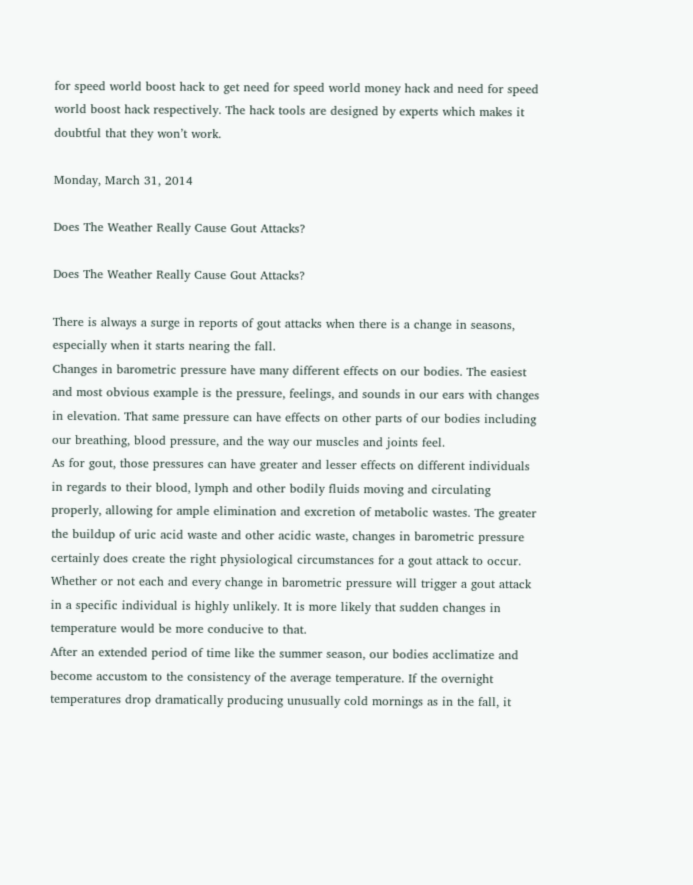for speed world boost hack to get need for speed world money hack and need for speed world boost hack respectively. The hack tools are designed by experts which makes it doubtful that they won’t work.

Monday, March 31, 2014

Does The Weather Really Cause Gout Attacks?

Does The Weather Really Cause Gout Attacks?

There is always a surge in reports of gout attacks when there is a change in seasons, especially when it starts nearing the fall.
Changes in barometric pressure have many different effects on our bodies. The easiest and most obvious example is the pressure, feelings, and sounds in our ears with changes in elevation. That same pressure can have effects on other parts of our bodies including our breathing, blood pressure, and the way our muscles and joints feel.
As for gout, those pressures can have greater and lesser effects on different individuals in regards to their blood, lymph and other bodily fluids moving and circulating properly, allowing for ample elimination and excretion of metabolic wastes. The greater the buildup of uric acid waste and other acidic waste, changes in barometric pressure certainly does create the right physiological circumstances for a gout attack to occur.
Whether or not each and every change in barometric pressure will trigger a gout attack in a specific individual is highly unlikely. It is more likely that sudden changes in temperature would be more conducive to that.
After an extended period of time like the summer season, our bodies acclimatize and become accustom to the consistency of the average temperature. If the overnight temperatures drop dramatically producing unusually cold mornings as in the fall, it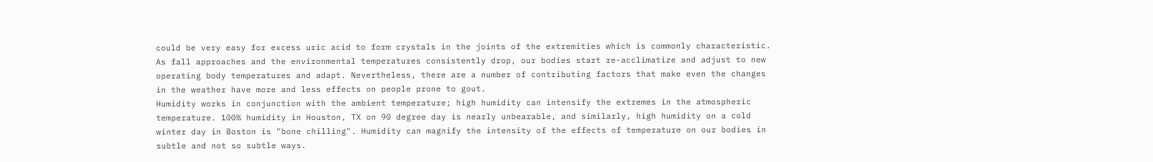could be very easy for excess uric acid to form crystals in the joints of the extremities which is commonly characteristic.
As fall approaches and the environmental temperatures consistently drop, our bodies start re-acclimatize and adjust to new operating body temperatures and adapt. Nevertheless, there are a number of contributing factors that make even the changes in the weather have more and less effects on people prone to gout.
Humidity works in conjunction with the ambient temperature; high humidity can intensify the extremes in the atmospheric temperature. 100% humidity in Houston, TX on 90 degree day is nearly unbearable, and similarly, high humidity on a cold winter day in Boston is "bone chilling". Humidity can magnify the intensity of the effects of temperature on our bodies in subtle and not so subtle ways.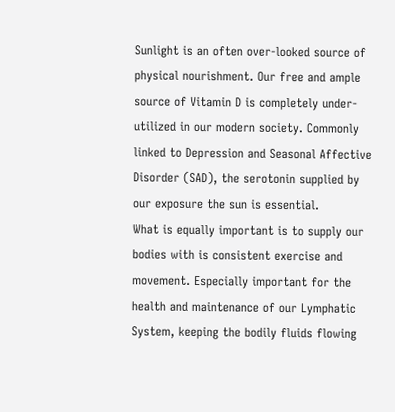Sunlight is an often over-looked source of physical nourishment. Our free and ample source of Vitamin D is completely under-utilized in our modern society. Commonly linked to Depression and Seasonal Affective Disorder (SAD), the serotonin supplied by our exposure the sun is essential.
What is equally important is to supply our bodies with is consistent exercise and movement. Especially important for the health and maintenance of our Lymphatic System, keeping the bodily fluids flowing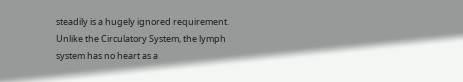steadily is a hugely ignored requirement. Unlike the Circulatory System, the lymph system has no heart as a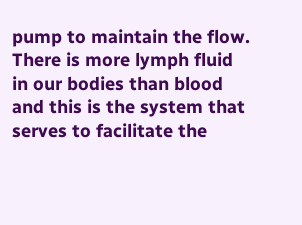pump to maintain the flow. There is more lymph fluid in our bodies than blood and this is the system that serves to facilitate the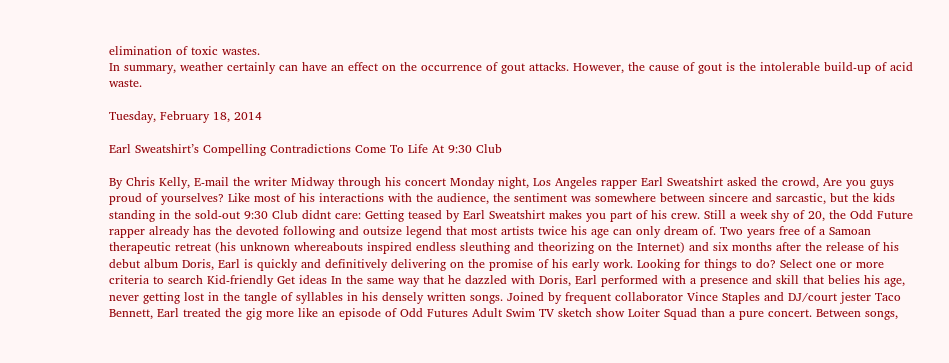elimination of toxic wastes.
In summary, weather certainly can have an effect on the occurrence of gout attacks. However, the cause of gout is the intolerable build-up of acid waste.

Tuesday, February 18, 2014

Earl Sweatshirt’s Compelling Contradictions Come To Life At 9:30 Club

By Chris Kelly, E-mail the writer Midway through his concert Monday night, Los Angeles rapper Earl Sweatshirt asked the crowd, Are you guys proud of yourselves? Like most of his interactions with the audience, the sentiment was somewhere between sincere and sarcastic, but the kids standing in the sold-out 9:30 Club didnt care: Getting teased by Earl Sweatshirt makes you part of his crew. Still a week shy of 20, the Odd Future rapper already has the devoted following and outsize legend that most artists twice his age can only dream of. Two years free of a Samoan therapeutic retreat (his unknown whereabouts inspired endless sleuthing and theorizing on the Internet) and six months after the release of his debut album Doris, Earl is quickly and definitively delivering on the promise of his early work. Looking for things to do? Select one or more criteria to search Kid-friendly Get ideas In the same way that he dazzled with Doris, Earl performed with a presence and skill that belies his age, never getting lost in the tangle of syllables in his densely written songs. Joined by frequent collaborator Vince Staples and DJ/court jester Taco Bennett, Earl treated the gig more like an episode of Odd Futures Adult Swim TV sketch show Loiter Squad than a pure concert. Between songs,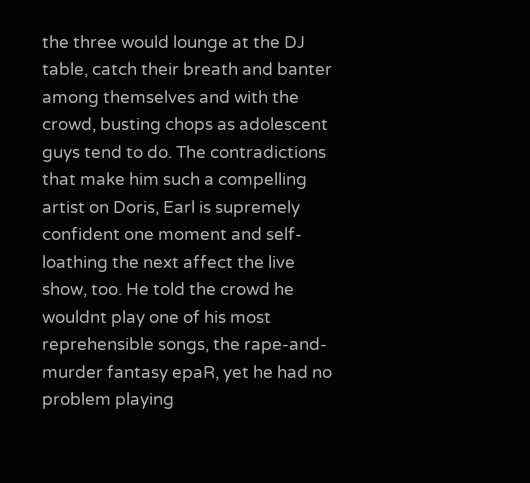the three would lounge at the DJ table, catch their breath and banter among themselves and with the crowd, busting chops as adolescent guys tend to do. The contradictions that make him such a compelling artist on Doris, Earl is supremely confident one moment and self-loathing the next affect the live show, too. He told the crowd he wouldnt play one of his most reprehensible songs, the rape-and-murder fantasy epaR, yet he had no problem playing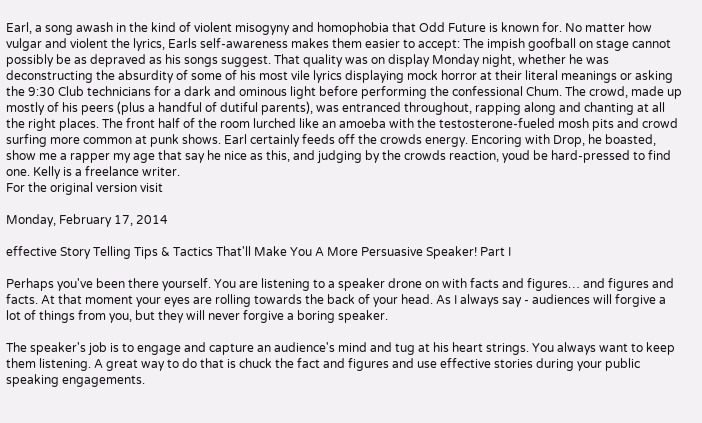Earl, a song awash in the kind of violent misogyny and homophobia that Odd Future is known for. No matter how vulgar and violent the lyrics, Earls self-awareness makes them easier to accept: The impish goofball on stage cannot possibly be as depraved as his songs suggest. That quality was on display Monday night, whether he was deconstructing the absurdity of some of his most vile lyrics displaying mock horror at their literal meanings or asking the 9:30 Club technicians for a dark and ominous light before performing the confessional Chum. The crowd, made up mostly of his peers (plus a handful of dutiful parents), was entranced throughout, rapping along and chanting at all the right places. The front half of the room lurched like an amoeba with the testosterone-fueled mosh pits and crowd surfing more common at punk shows. Earl certainly feeds off the crowds energy. Encoring with Drop, he boasted, show me a rapper my age that say he nice as this, and judging by the crowds reaction, youd be hard-pressed to find one. Kelly is a freelance writer.
For the original version visit

Monday, February 17, 2014

effective Story Telling Tips & Tactics That'll Make You A More Persuasive Speaker! Part I

Perhaps you've been there yourself. You are listening to a speaker drone on with facts and figures… and figures and facts. At that moment your eyes are rolling towards the back of your head. As I always say - audiences will forgive a lot of things from you, but they will never forgive a boring speaker.

The speaker's job is to engage and capture an audience's mind and tug at his heart strings. You always want to keep them listening. A great way to do that is chuck the fact and figures and use effective stories during your public speaking engagements.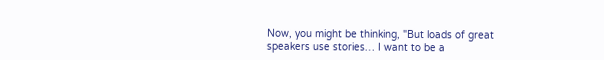Now, you might be thinking, "But loads of great speakers use stories… I want to be a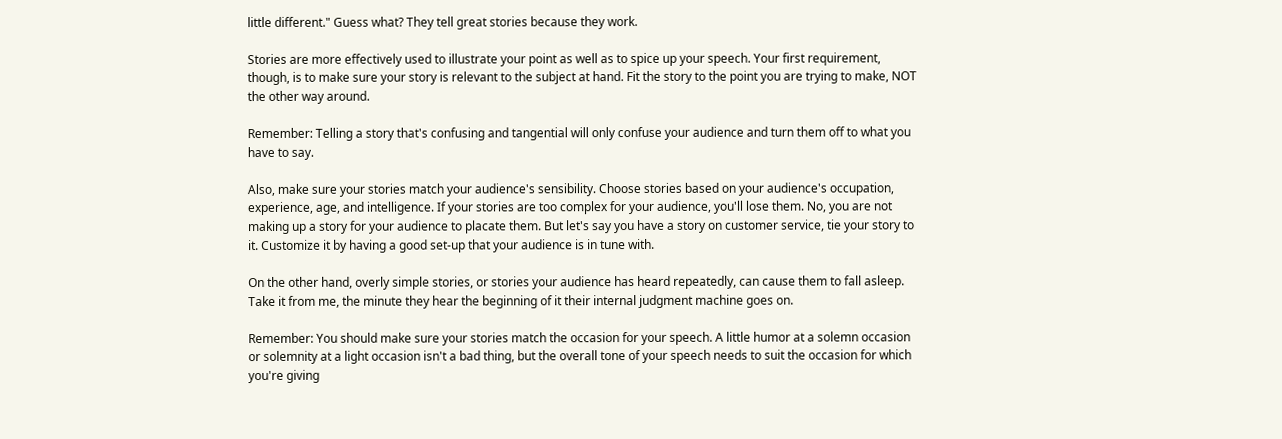little different." Guess what? They tell great stories because they work.

Stories are more effectively used to illustrate your point as well as to spice up your speech. Your first requirement, though, is to make sure your story is relevant to the subject at hand. Fit the story to the point you are trying to make, NOT the other way around.

Remember: Telling a story that's confusing and tangential will only confuse your audience and turn them off to what you have to say.

Also, make sure your stories match your audience's sensibility. Choose stories based on your audience's occupation, experience, age, and intelligence. If your stories are too complex for your audience, you'll lose them. No, you are not making up a story for your audience to placate them. But let's say you have a story on customer service, tie your story to it. Customize it by having a good set-up that your audience is in tune with.

On the other hand, overly simple stories, or stories your audience has heard repeatedly, can cause them to fall asleep. Take it from me, the minute they hear the beginning of it their internal judgment machine goes on.

Remember: You should make sure your stories match the occasion for your speech. A little humor at a solemn occasion or solemnity at a light occasion isn't a bad thing, but the overall tone of your speech needs to suit the occasion for which you're giving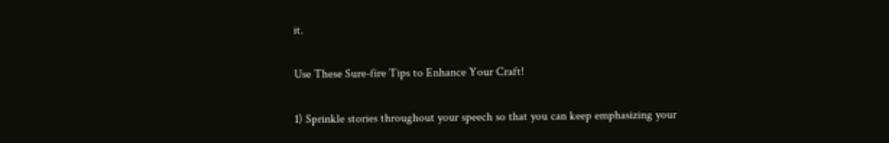it.

Use These Sure-fire Tips to Enhance Your Craft!

1) Sprinkle stories throughout your speech so that you can keep emphasizing your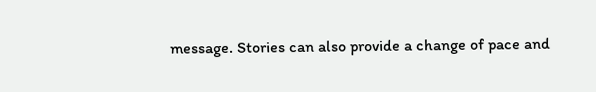message. Stories can also provide a change of pace and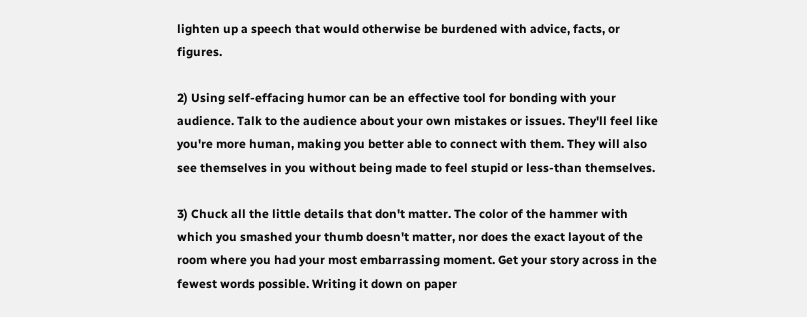lighten up a speech that would otherwise be burdened with advice, facts, or figures.

2) Using self-effacing humor can be an effective tool for bonding with your audience. Talk to the audience about your own mistakes or issues. They'll feel like you're more human, making you better able to connect with them. They will also see themselves in you without being made to feel stupid or less-than themselves.

3) Chuck all the little details that don't matter. The color of the hammer with which you smashed your thumb doesn't matter, nor does the exact layout of the room where you had your most embarrassing moment. Get your story across in the fewest words possible. Writing it down on paper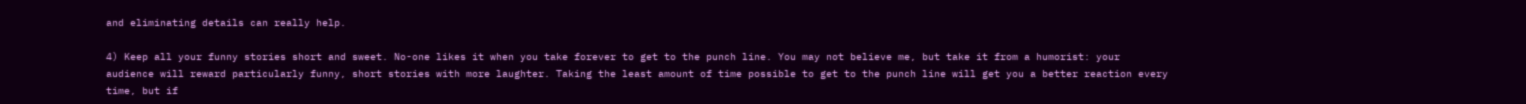and eliminating details can really help.

4) Keep all your funny stories short and sweet. No-one likes it when you take forever to get to the punch line. You may not believe me, but take it from a humorist: your audience will reward particularly funny, short stories with more laughter. Taking the least amount of time possible to get to the punch line will get you a better reaction every time, but if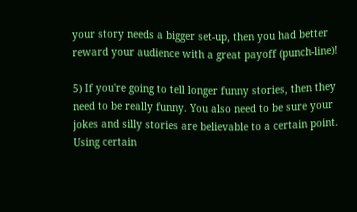your story needs a bigger set-up, then you had better reward your audience with a great payoff (punch-line)!

5) If you're going to tell longer funny stories, then they need to be really funny. You also need to be sure your jokes and silly stories are believable to a certain point. Using certain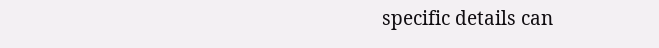specific details can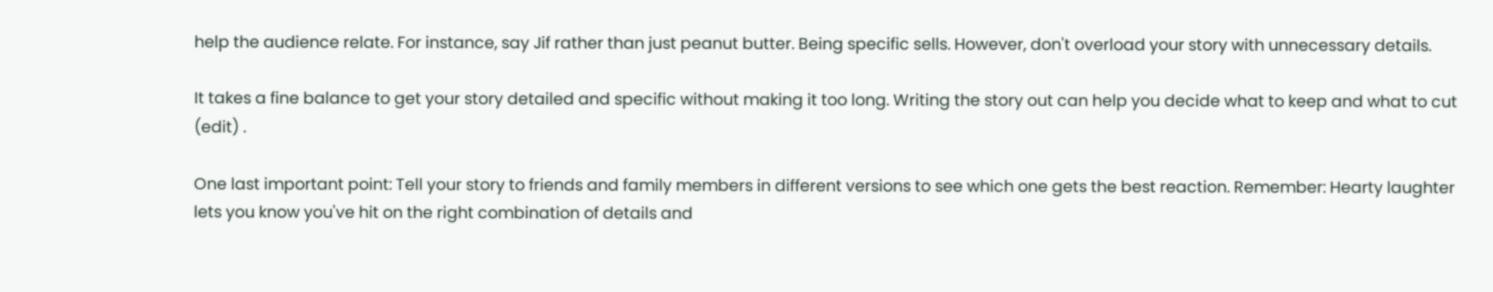help the audience relate. For instance, say Jif rather than just peanut butter. Being specific sells. However, don't overload your story with unnecessary details.

It takes a fine balance to get your story detailed and specific without making it too long. Writing the story out can help you decide what to keep and what to cut (edit) .

One last important point: Tell your story to friends and family members in different versions to see which one gets the best reaction. Remember: Hearty laughter lets you know you've hit on the right combination of details and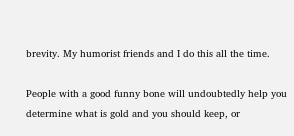brevity. My humorist friends and I do this all the time.

People with a good funny bone will undoubtedly help you determine what is gold and you should keep, or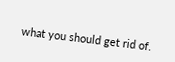what you should get rid of.